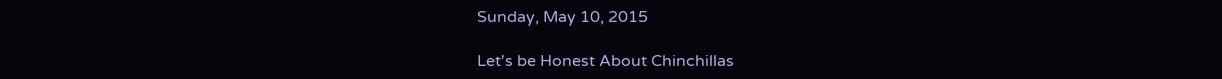Sunday, May 10, 2015

Let's be Honest About Chinchillas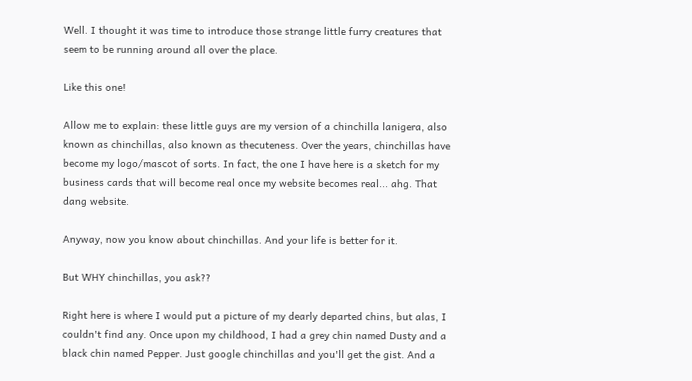Well. I thought it was time to introduce those strange little furry creatures that seem to be running around all over the place.

Like this one!

Allow me to explain: these little guys are my version of a chinchilla lanigera, also known as chinchillas, also known as thecuteness. Over the years, chinchillas have become my logo/mascot of sorts. In fact, the one I have here is a sketch for my business cards that will become real once my website becomes real... ahg. That dang website.

Anyway, now you know about chinchillas. And your life is better for it.

But WHY chinchillas, you ask??

Right here is where I would put a picture of my dearly departed chins, but alas, I couldn't find any. Once upon my childhood, I had a grey chin named Dusty and a black chin named Pepper. Just google chinchillas and you'll get the gist. And a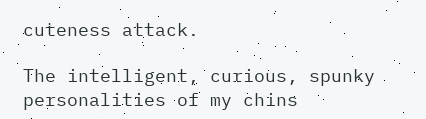cuteness attack.

The intelligent, curious, spunky personalities of my chins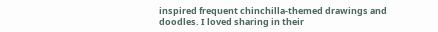inspired frequent chinchilla-themed drawings and doodles. I loved sharing in their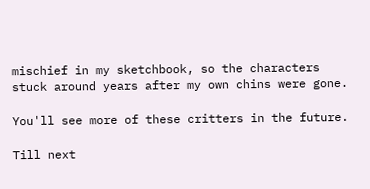mischief in my sketchbook, so the characters stuck around years after my own chins were gone.

You'll see more of these critters in the future.

Till next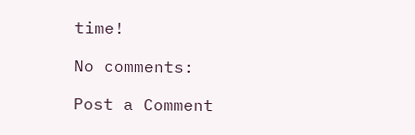time!

No comments:

Post a Comment